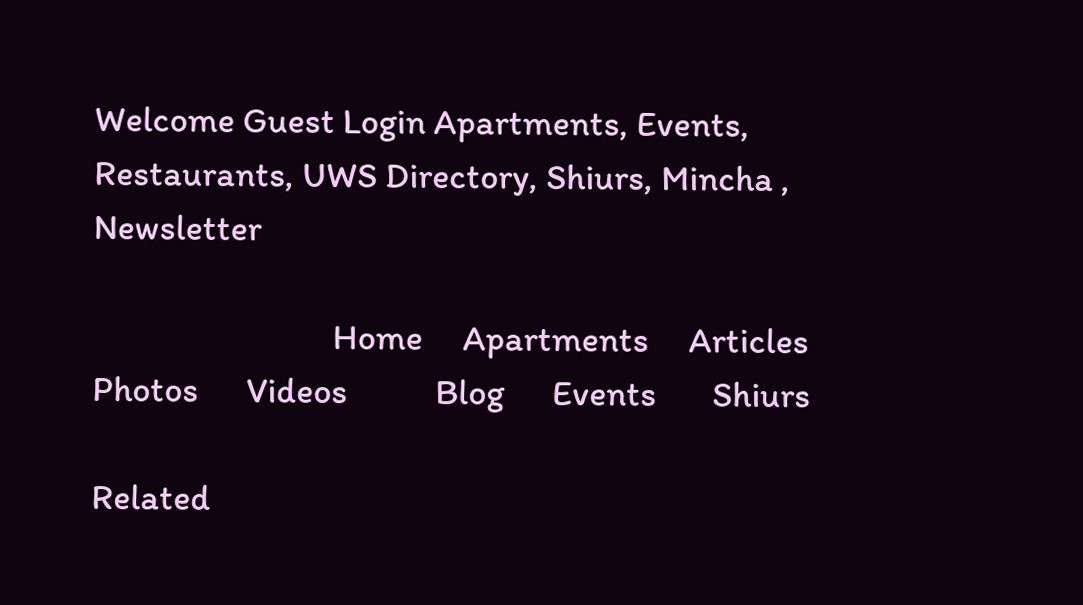Welcome Guest Login Apartments, Events, Restaurants, UWS Directory, Shiurs, Mincha , Newsletter

                              Home     Apartments     Articles       Photos      Videos           Blog      Events       Shiurs

Related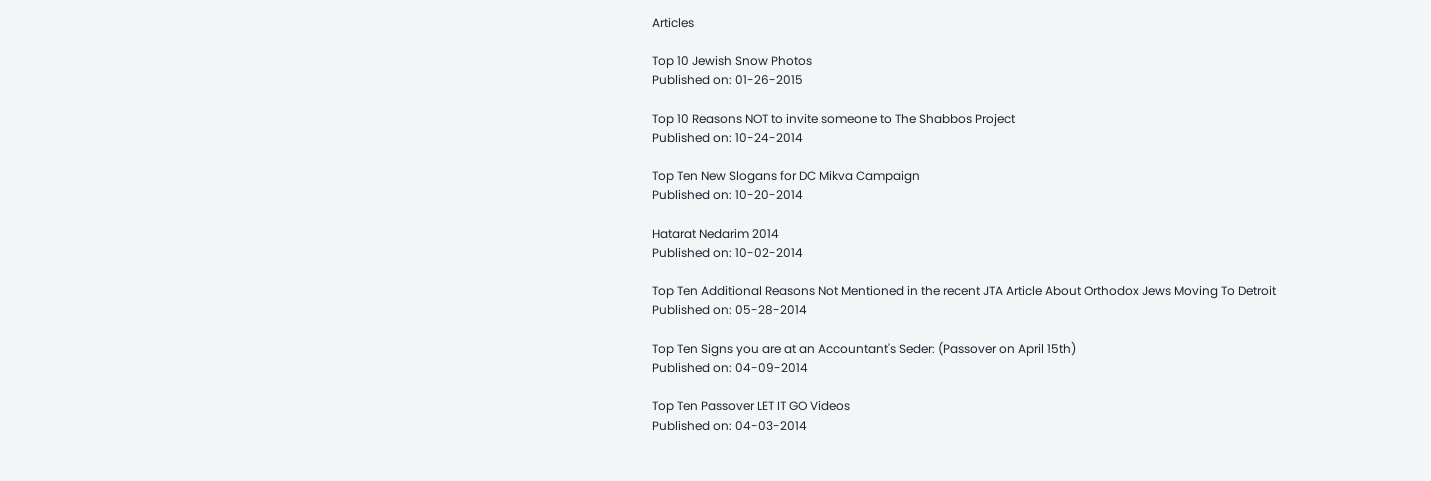Articles

Top 10 Jewish Snow Photos
Published on: 01-26-2015

Top 10 Reasons NOT to invite someone to The Shabbos Project
Published on: 10-24-2014

Top Ten New Slogans for DC Mikva Campaign
Published on: 10-20-2014

Hatarat Nedarim 2014
Published on: 10-02-2014

Top Ten Additional Reasons Not Mentioned in the recent JTA Article About Orthodox Jews Moving To Detroit
Published on: 05-28-2014

Top Ten Signs you are at an Accountant's Seder: (Passover on April 15th)
Published on: 04-09-2014

Top Ten Passover LET IT GO Videos
Published on: 04-03-2014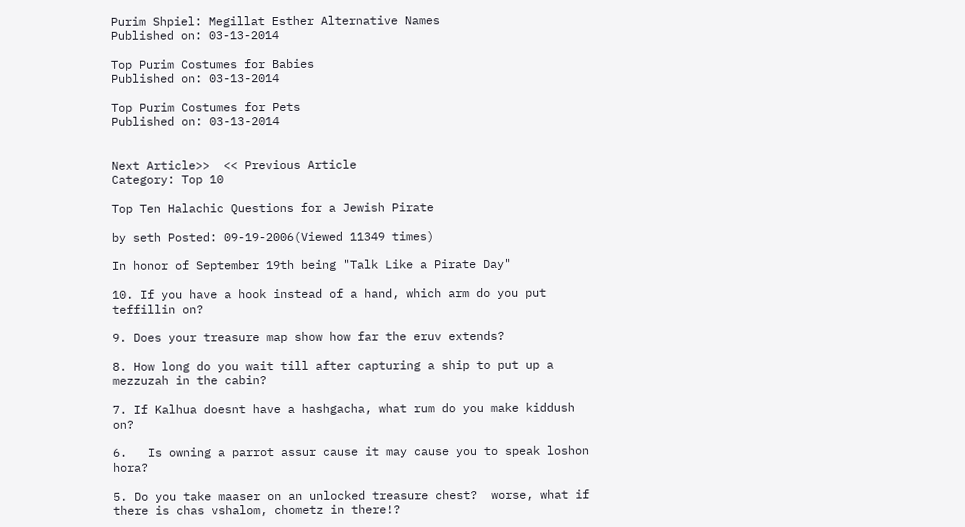Purim Shpiel: Megillat Esther Alternative Names
Published on: 03-13-2014

Top Purim Costumes for Babies
Published on: 03-13-2014

Top Purim Costumes for Pets
Published on: 03-13-2014


Next Article>>  << Previous Article
Category: Top 10

Top Ten Halachic Questions for a Jewish Pirate

by seth Posted: 09-19-2006(Viewed 11349 times)

In honor of September 19th being "Talk Like a Pirate Day"

10. If you have a hook instead of a hand, which arm do you put teffillin on?

9. Does your treasure map show how far the eruv extends?

8. How long do you wait till after capturing a ship to put up a mezzuzah in the cabin?

7. If Kalhua doesnt have a hashgacha, what rum do you make kiddush on?

6.   Is owning a parrot assur cause it may cause you to speak loshon hora?

5. Do you take maaser on an unlocked treasure chest?  worse, what if there is chas vshalom, chometz in there!?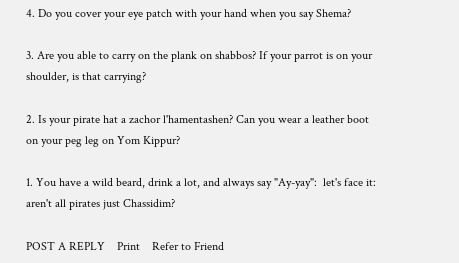4. Do you cover your eye patch with your hand when you say Shema?

3. Are you able to carry on the plank on shabbos? If your parrot is on your shoulder, is that carrying?

2. Is your pirate hat a zachor l'hamentashen? Can you wear a leather boot on your peg leg on Yom Kippur?

1. You have a wild beard, drink a lot, and always say "Ay-yay":  let's face it: aren't all pirates just Chassidim?

POST A REPLY    Print    Refer to Friend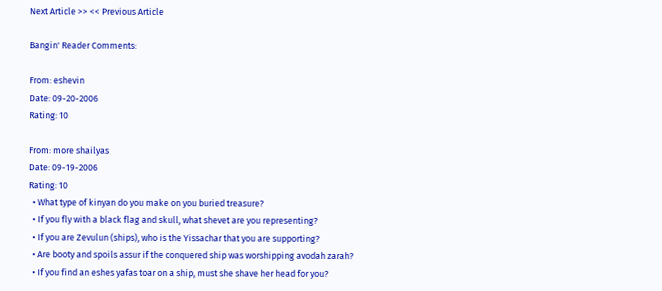Next Article >> << Previous Article

Bangin' Reader Comments:

From: eshevin
Date: 09-20-2006
Rating: 10

From: more shailyas
Date: 09-19-2006
Rating: 10
  • What type of kinyan do you make on you buried treasure?
  • If you fly with a black flag and skull, what shevet are you representing?
  • If you are Zevulun (ships), who is the Yissachar that you are supporting?
  • Are booty and spoils assur if the conquered ship was worshipping avodah zarah?
  • If you find an eshes yafas toar on a ship, must she shave her head for you?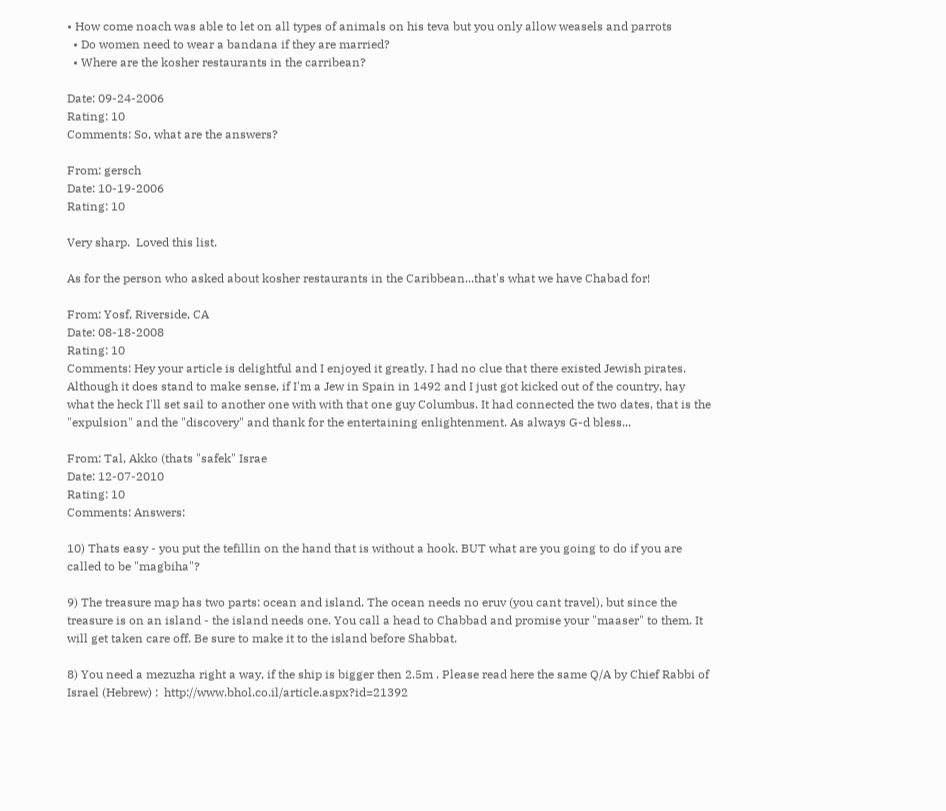• How come noach was able to let on all types of animals on his teva but you only allow weasels and parrots
  • Do women need to wear a bandana if they are married?
  • Where are the kosher restaurants in the carribean?

Date: 09-24-2006
Rating: 10
Comments: So, what are the answers?

From: gersch
Date: 10-19-2006
Rating: 10

Very sharp.  Loved this list.

As for the person who asked about kosher restaurants in the Caribbean...that's what we have Chabad for!

From: Yosf, Riverside, CA
Date: 08-18-2008
Rating: 10
Comments: Hey your article is delightful and I enjoyed it greatly. I had no clue that there existed Jewish pirates. Although it does stand to make sense, if I'm a Jew in Spain in 1492 and I just got kicked out of the country, hay what the heck I'll set sail to another one with with that one guy Columbus. It had connected the two dates, that is the "expulsion" and the "discovery" and thank for the entertaining enlightenment. As always G-d bless...

From: Tal, Akko (thats "safek" Israe
Date: 12-07-2010
Rating: 10
Comments: Answers:

10) Thats easy - you put the tefillin on the hand that is without a hook. BUT what are you going to do if you are called to be "magbiha"?

9) The treasure map has two parts: ocean and island. The ocean needs no eruv (you cant travel), but since the treasure is on an island - the island needs one. You call a head to Chabbad and promise your "maaser" to them. It will get taken care off. Be sure to make it to the island before Shabbat.

8) You need a mezuzha right a way, if the ship is bigger then 2.5m . Please read here the same Q/A by Chief Rabbi of Israel (Hebrew) :  http://www.bhol.co.il/article.aspx?id=21392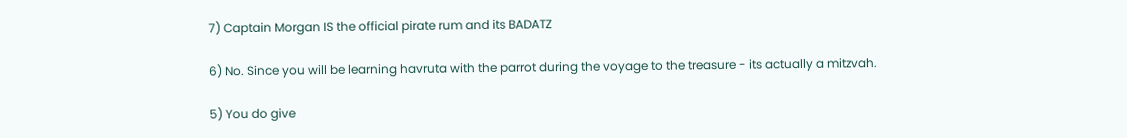7) Captain Morgan IS the official pirate rum and its BADATZ

6) No. Since you will be learning havruta with the parrot during the voyage to the treasure - its actually a mitzvah.

5) You do give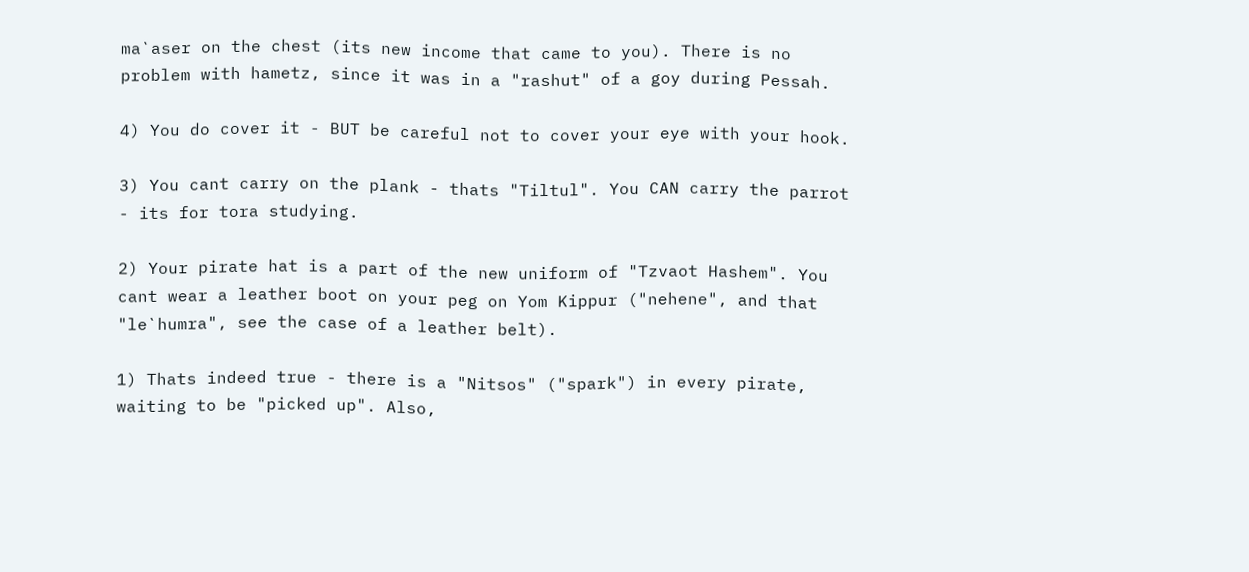ma`aser on the chest (its new income that came to you). There is no problem with hametz, since it was in a "rashut" of a goy during Pessah.

4) You do cover it - BUT be careful not to cover your eye with your hook.

3) You cant carry on the plank - thats "Tiltul". You CAN carry the parrot - its for tora studying.

2) Your pirate hat is a part of the new uniform of "Tzvaot Hashem". You cant wear a leather boot on your peg on Yom Kippur ("nehene", and that "le`humra", see the case of a leather belt).

1) Thats indeed true - there is a "Nitsos" ("spark") in every pirate, waiting to be "picked up". Also,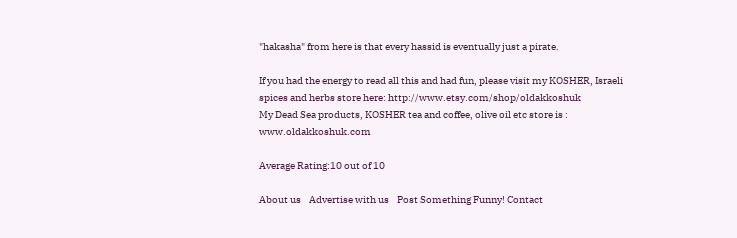"hakasha" from here is that every hassid is eventually just a pirate.

If you had the energy to read all this and had fun, please visit my KOSHER, Israeli spices and herbs store here: http://www.etsy.com/shop/oldakkoshuk
My Dead Sea products, KOSHER tea and coffee, olive oil etc store is : www.oldakkoshuk.com

Average Rating:10 out of 10

About us    Advertise with us    Post Something Funny! Contact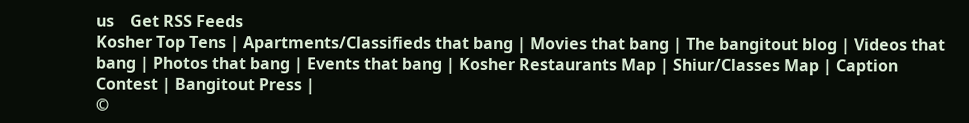us    Get RSS Feeds
Kosher Top Tens | Apartments/Classifieds that bang | Movies that bang | The bangitout blog | Videos that bang | Photos that bang | Events that bang | Kosher Restaurants Map | Shiur/Classes Map | Caption Contest | Bangitout Press |
©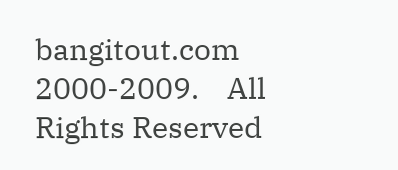bangitout.com 2000-2009.    All Rights Reserved